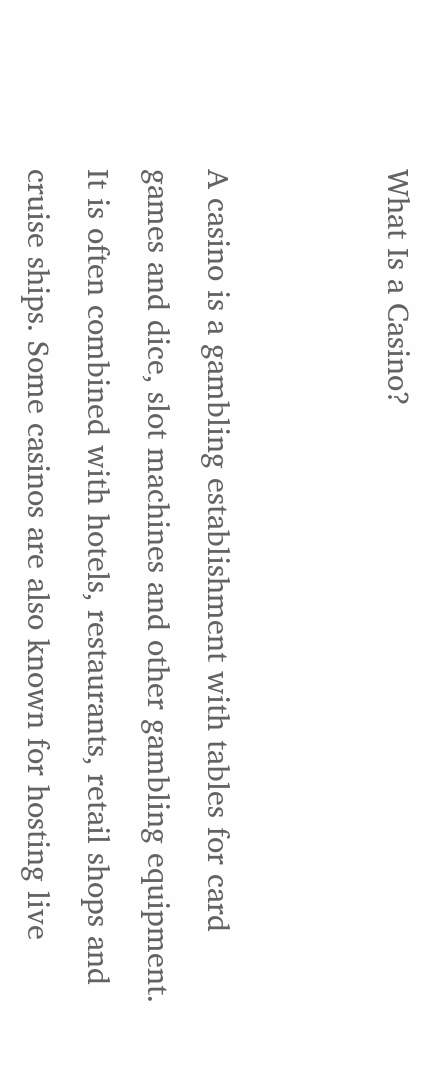What Is a Casino?


A casino is a gambling establishment with tables for card games and dice, slot machines and other gambling equipment. It is often combined with hotels, restaurants, retail shops and cruise ships. Some casinos are also known for hosting live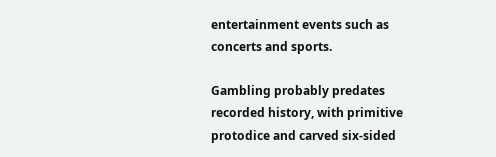entertainment events such as concerts and sports.

Gambling probably predates recorded history, with primitive protodice and carved six-sided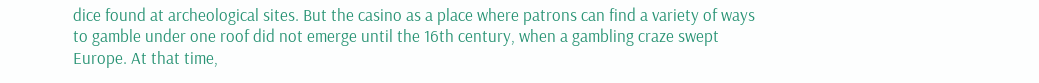dice found at archeological sites. But the casino as a place where patrons can find a variety of ways to gamble under one roof did not emerge until the 16th century, when a gambling craze swept Europe. At that time,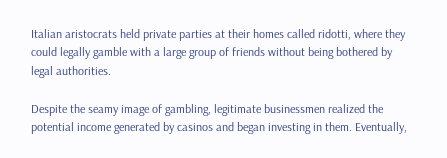Italian aristocrats held private parties at their homes called ridotti, where they could legally gamble with a large group of friends without being bothered by legal authorities.

Despite the seamy image of gambling, legitimate businessmen realized the potential income generated by casinos and began investing in them. Eventually,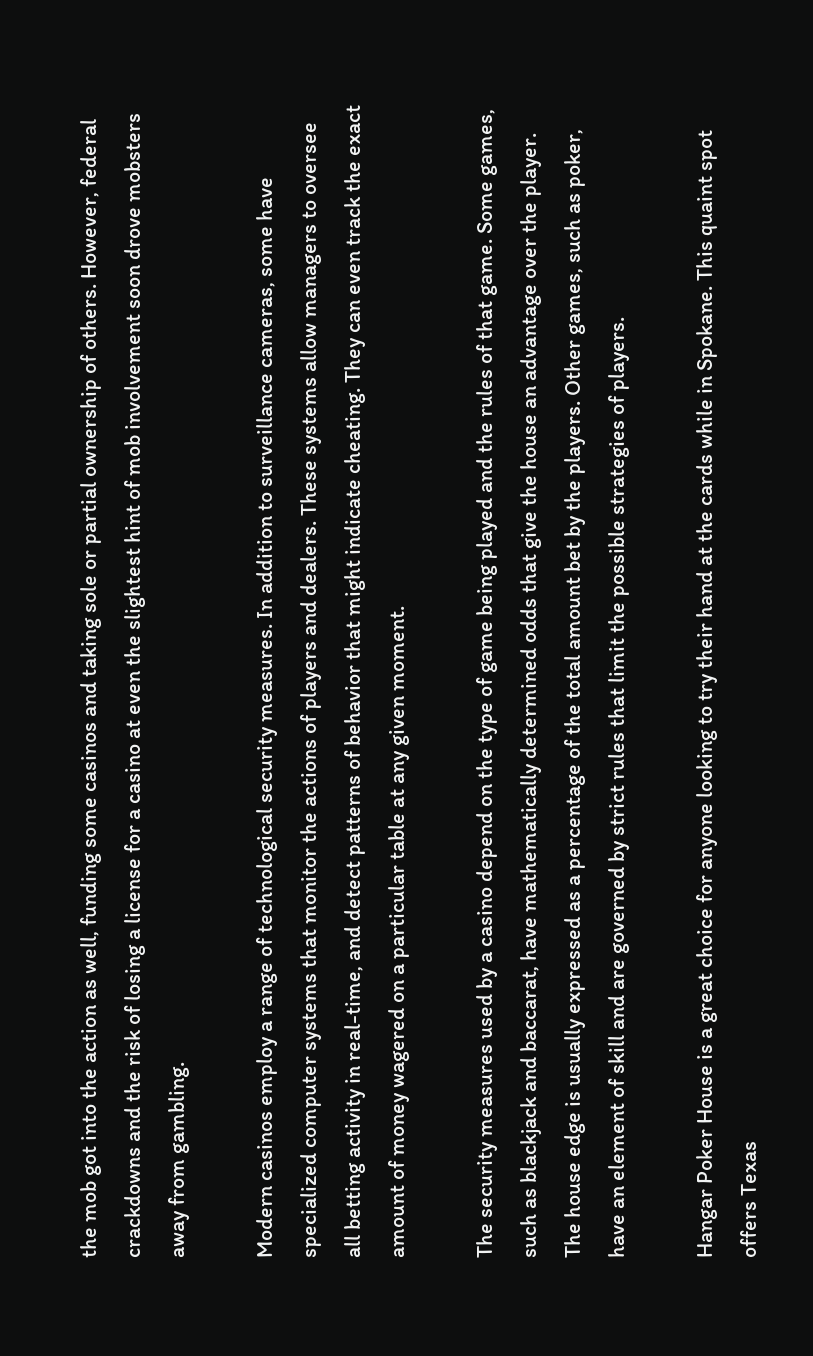the mob got into the action as well, funding some casinos and taking sole or partial ownership of others. However, federal crackdowns and the risk of losing a license for a casino at even the slightest hint of mob involvement soon drove mobsters away from gambling.

Modern casinos employ a range of technological security measures. In addition to surveillance cameras, some have specialized computer systems that monitor the actions of players and dealers. These systems allow managers to oversee all betting activity in real-time, and detect patterns of behavior that might indicate cheating. They can even track the exact amount of money wagered on a particular table at any given moment.

The security measures used by a casino depend on the type of game being played and the rules of that game. Some games, such as blackjack and baccarat, have mathematically determined odds that give the house an advantage over the player. The house edge is usually expressed as a percentage of the total amount bet by the players. Other games, such as poker, have an element of skill and are governed by strict rules that limit the possible strategies of players.

Hangar Poker House is a great choice for anyone looking to try their hand at the cards while in Spokane. This quaint spot offers Texas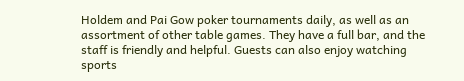Holdem and Pai Gow poker tournaments daily, as well as an assortment of other table games. They have a full bar, and the staff is friendly and helpful. Guests can also enjoy watching sports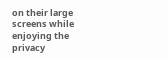on their large screens while enjoying the privacy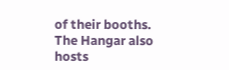of their booths. The Hangar also hosts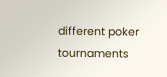different poker tournaments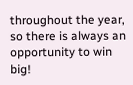throughout the year, so there is always an opportunity to win big!